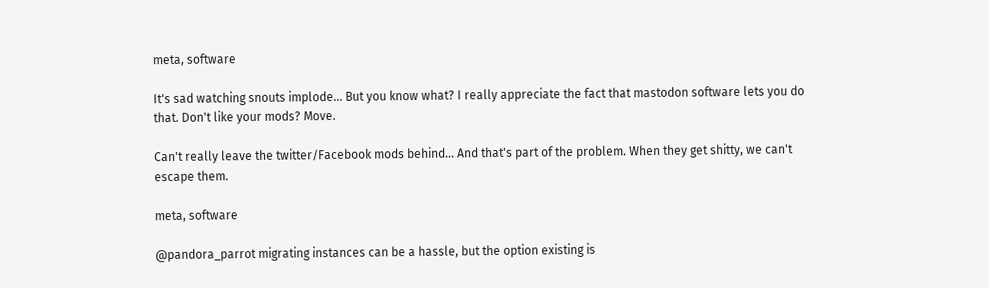meta, software

It's sad watching snouts implode... But you know what? I really appreciate the fact that mastodon software lets you do that. Don't like your mods? Move.

Can't really leave the twitter/Facebook mods behind... And that's part of the problem. When they get shitty, we can't escape them.

meta, software

@pandora_parrot migrating instances can be a hassle, but the option existing is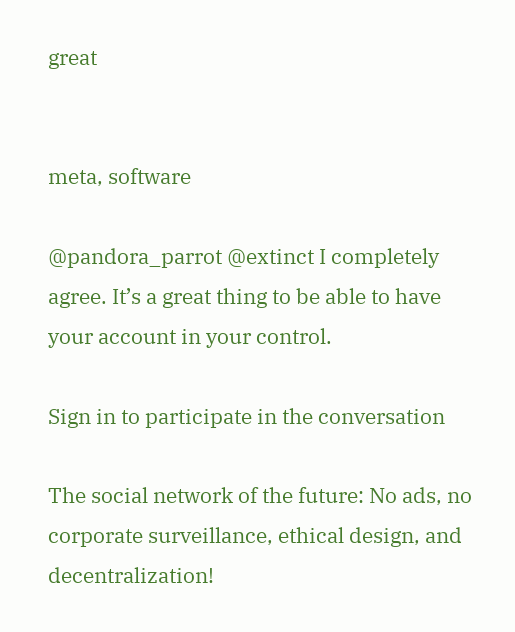great


meta, software

@pandora_parrot @extinct I completely agree. It’s a great thing to be able to have your account in your control.

Sign in to participate in the conversation

The social network of the future: No ads, no corporate surveillance, ethical design, and decentralization!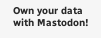Own your data with Mastodon!